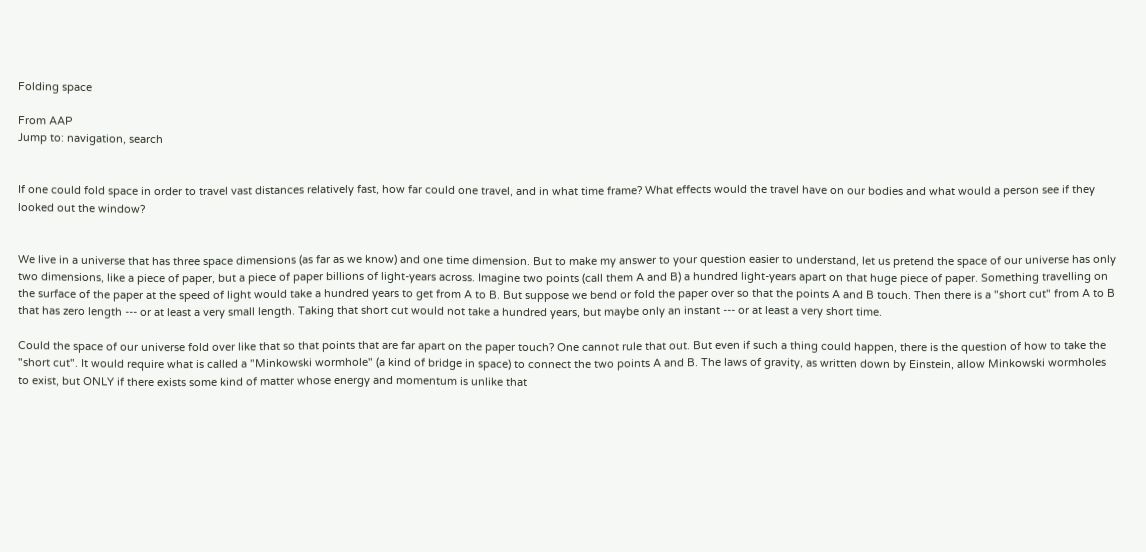Folding space

From AAP
Jump to: navigation, search


If one could fold space in order to travel vast distances relatively fast, how far could one travel, and in what time frame? What effects would the travel have on our bodies and what would a person see if they looked out the window?


We live in a universe that has three space dimensions (as far as we know) and one time dimension. But to make my answer to your question easier to understand, let us pretend the space of our universe has only two dimensions, like a piece of paper, but a piece of paper billions of light-years across. Imagine two points (call them A and B) a hundred light-years apart on that huge piece of paper. Something travelling on the surface of the paper at the speed of light would take a hundred years to get from A to B. But suppose we bend or fold the paper over so that the points A and B touch. Then there is a "short cut" from A to B that has zero length --- or at least a very small length. Taking that short cut would not take a hundred years, but maybe only an instant --- or at least a very short time.

Could the space of our universe fold over like that so that points that are far apart on the paper touch? One cannot rule that out. But even if such a thing could happen, there is the question of how to take the "short cut". It would require what is called a "Minkowski wormhole" (a kind of bridge in space) to connect the two points A and B. The laws of gravity, as written down by Einstein, allow Minkowski wormholes to exist, but ONLY if there exists some kind of matter whose energy and momentum is unlike that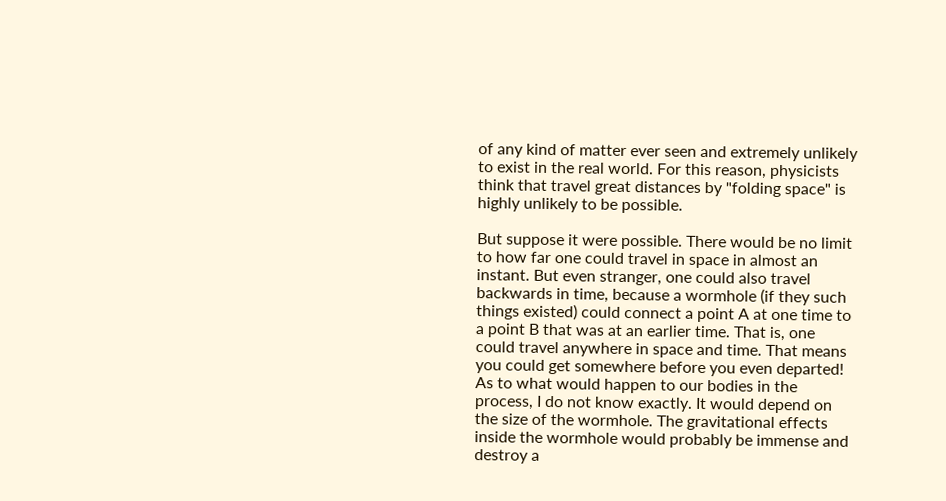of any kind of matter ever seen and extremely unlikely to exist in the real world. For this reason, physicists think that travel great distances by "folding space" is highly unlikely to be possible.

But suppose it were possible. There would be no limit to how far one could travel in space in almost an instant. But even stranger, one could also travel backwards in time, because a wormhole (if they such things existed) could connect a point A at one time to a point B that was at an earlier time. That is, one could travel anywhere in space and time. That means you could get somewhere before you even departed! As to what would happen to our bodies in the process, I do not know exactly. It would depend on the size of the wormhole. The gravitational effects inside the wormhole would probably be immense and destroy a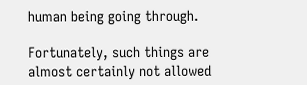human being going through.

Fortunately, such things are almost certainly not allowed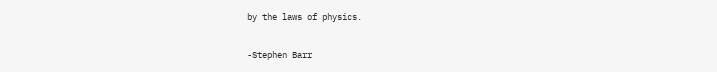by the laws of physics.

-Stephen Barr